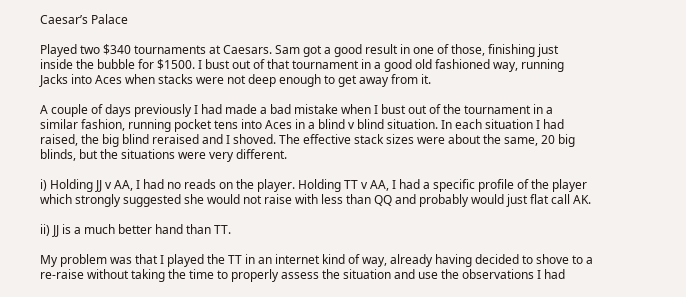Caesar’s Palace

Played two $340 tournaments at Caesars. Sam got a good result in one of those, finishing just inside the bubble for $1500. I bust out of that tournament in a good old fashioned way, running Jacks into Aces when stacks were not deep enough to get away from it.

A couple of days previously I had made a bad mistake when I bust out of the tournament in a similar fashion, running pocket tens into Aces in a blind v blind situation. In each situation I had raised, the big blind reraised and I shoved. The effective stack sizes were about the same, 20 big blinds, but the situations were very different.

i) Holding JJ v AA, I had no reads on the player. Holding TT v AA, I had a specific profile of the player which strongly suggested she would not raise with less than QQ and probably would just flat call AK.

ii) JJ is a much better hand than TT.

My problem was that I played the TT in an internet kind of way, already having decided to shove to a re-raise without taking the time to properly assess the situation and use the observations I had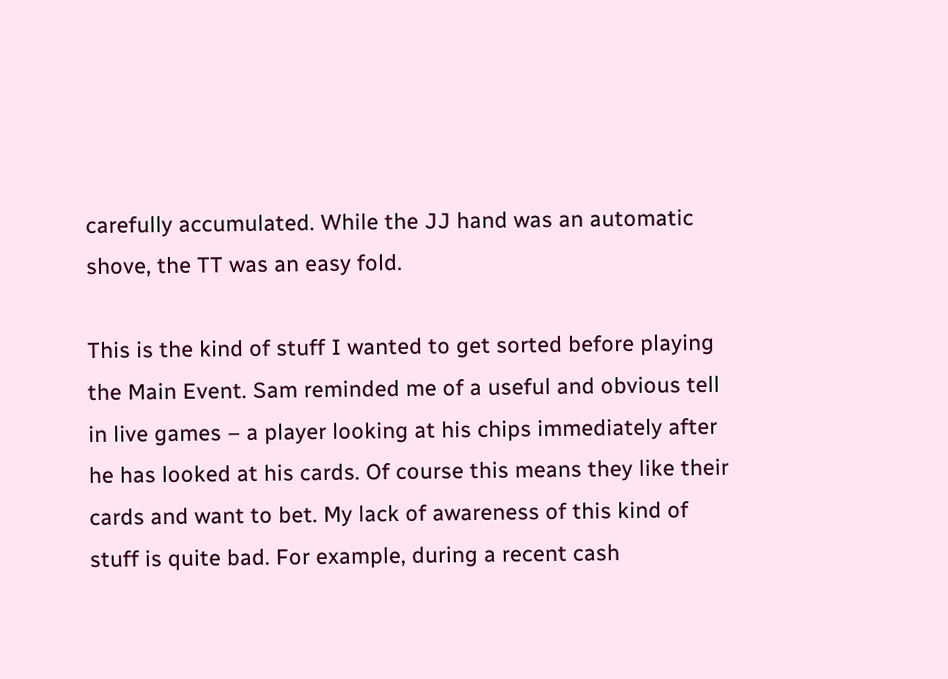carefully accumulated. While the JJ hand was an automatic shove, the TT was an easy fold.

This is the kind of stuff I wanted to get sorted before playing the Main Event. Sam reminded me of a useful and obvious tell in live games – a player looking at his chips immediately after he has looked at his cards. Of course this means they like their cards and want to bet. My lack of awareness of this kind of stuff is quite bad. For example, during a recent cash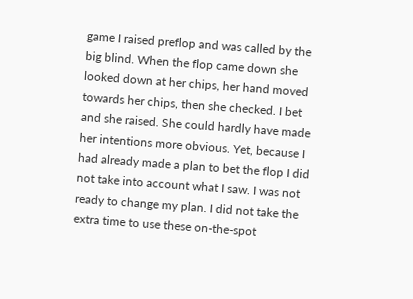game I raised preflop and was called by the big blind. When the flop came down she looked down at her chips, her hand moved towards her chips, then she checked. I bet and she raised. She could hardly have made her intentions more obvious. Yet, because I had already made a plan to bet the flop I did not take into account what I saw. I was not ready to change my plan. I did not take the extra time to use these on-the-spot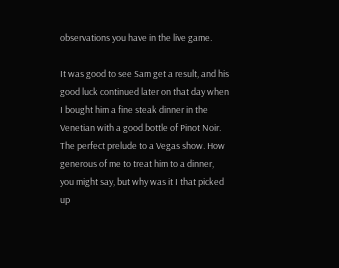observations you have in the live game.

It was good to see Sam get a result, and his good luck continued later on that day when I bought him a fine steak dinner in the Venetian with a good bottle of Pinot Noir. The perfect prelude to a Vegas show. How generous of me to treat him to a dinner, you might say, but why was it I that picked up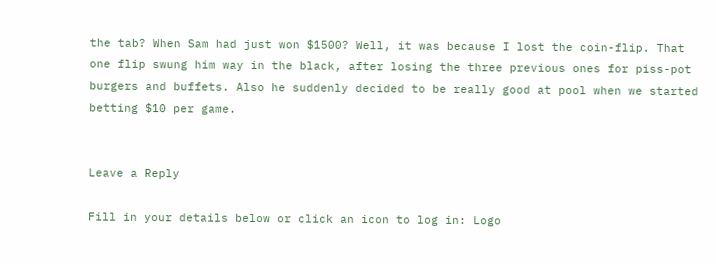the tab? When Sam had just won $1500? Well, it was because I lost the coin-flip. That one flip swung him way in the black, after losing the three previous ones for piss-pot burgers and buffets. Also he suddenly decided to be really good at pool when we started betting $10 per game.


Leave a Reply

Fill in your details below or click an icon to log in: Logo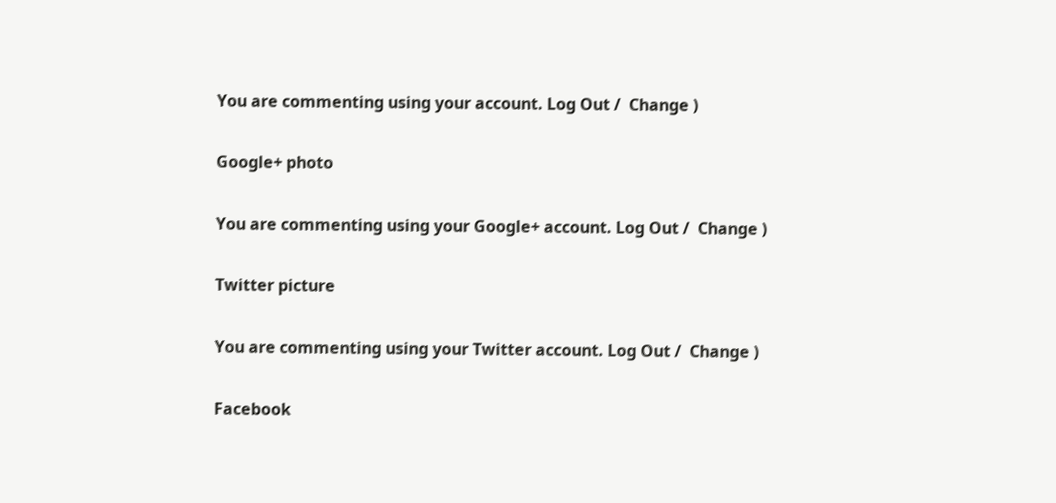You are commenting using your account. Log Out /  Change )

Google+ photo

You are commenting using your Google+ account. Log Out /  Change )

Twitter picture

You are commenting using your Twitter account. Log Out /  Change )

Facebook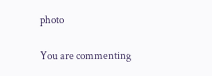photo

You are commenting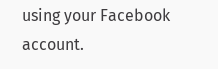using your Facebook account.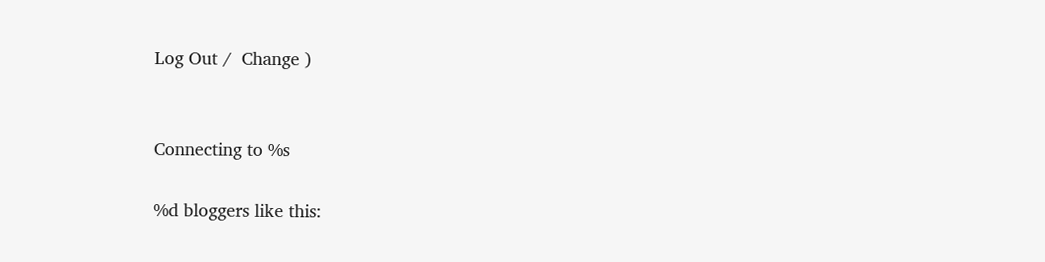Log Out /  Change )


Connecting to %s

%d bloggers like this: